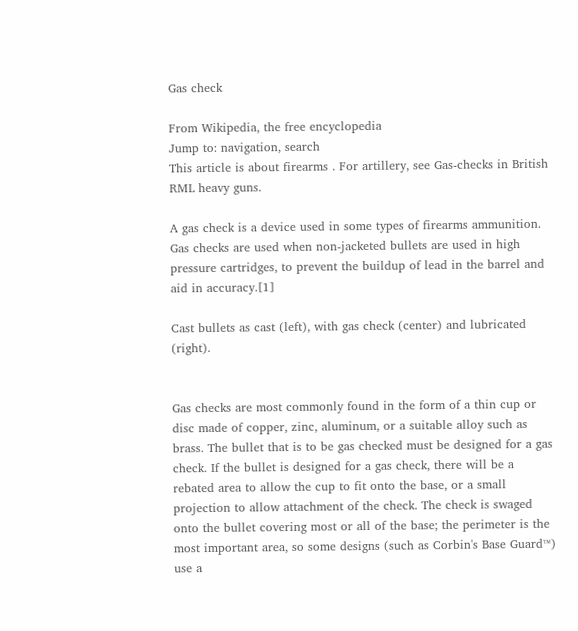Gas check

From Wikipedia, the free encyclopedia
Jump to: navigation, search
This article is about firearms . For artillery, see Gas-checks in British RML heavy guns.

A gas check is a device used in some types of firearms ammunition. Gas checks are used when non-jacketed bullets are used in high pressure cartridges, to prevent the buildup of lead in the barrel and aid in accuracy.[1]

Cast bullets as cast (left), with gas check (center) and lubricated (right).


Gas checks are most commonly found in the form of a thin cup or disc made of copper, zinc, aluminum, or a suitable alloy such as brass. The bullet that is to be gas checked must be designed for a gas check. If the bullet is designed for a gas check, there will be a rebated area to allow the cup to fit onto the base, or a small projection to allow attachment of the check. The check is swaged onto the bullet covering most or all of the base; the perimeter is the most important area, so some designs (such as Corbin's Base Guard™) use a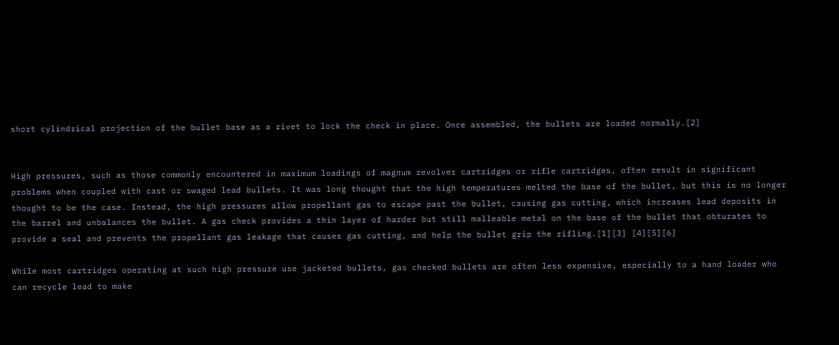short cylindrical projection of the bullet base as a rivet to lock the check in place. Once assembled, the bullets are loaded normally.[2]


High pressures, such as those commonly encountered in maximum loadings of magnum revolver cartridges or rifle cartridges, often result in significant problems when coupled with cast or swaged lead bullets. It was long thought that the high temperatures melted the base of the bullet, but this is no longer thought to be the case. Instead, the high pressures allow propellant gas to escape past the bullet, causing gas cutting, which increases lead deposits in the barrel and unbalances the bullet. A gas check provides a thin layer of harder but still malleable metal on the base of the bullet that obturates to provide a seal and prevents the propellant gas leakage that causes gas cutting, and help the bullet grip the rifling.[1][3] [4][5][6]

While most cartridges operating at such high pressure use jacketed bullets, gas checked bullets are often less expensive, especially to a hand loader who can recycle lead to make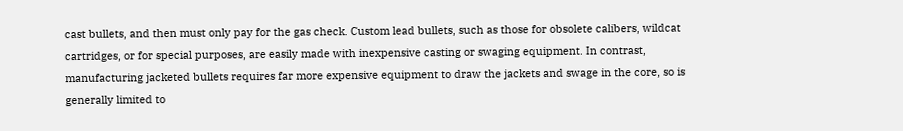cast bullets, and then must only pay for the gas check. Custom lead bullets, such as those for obsolete calibers, wildcat cartridges, or for special purposes, are easily made with inexpensive casting or swaging equipment. In contrast, manufacturing jacketed bullets requires far more expensive equipment to draw the jackets and swage in the core, so is generally limited to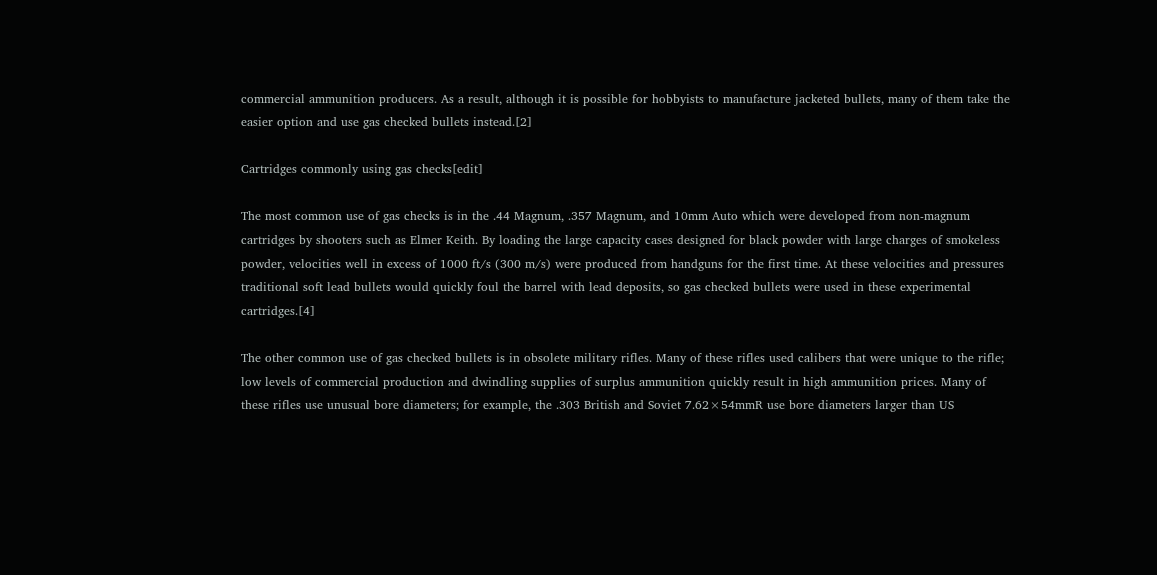commercial ammunition producers. As a result, although it is possible for hobbyists to manufacture jacketed bullets, many of them take the easier option and use gas checked bullets instead.[2]

Cartridges commonly using gas checks[edit]

The most common use of gas checks is in the .44 Magnum, .357 Magnum, and 10mm Auto which were developed from non-magnum cartridges by shooters such as Elmer Keith. By loading the large capacity cases designed for black powder with large charges of smokeless powder, velocities well in excess of 1000 ft/s (300 m/s) were produced from handguns for the first time. At these velocities and pressures traditional soft lead bullets would quickly foul the barrel with lead deposits, so gas checked bullets were used in these experimental cartridges.[4]

The other common use of gas checked bullets is in obsolete military rifles. Many of these rifles used calibers that were unique to the rifle; low levels of commercial production and dwindling supplies of surplus ammunition quickly result in high ammunition prices. Many of these rifles use unusual bore diameters; for example, the .303 British and Soviet 7.62×54mmR use bore diameters larger than US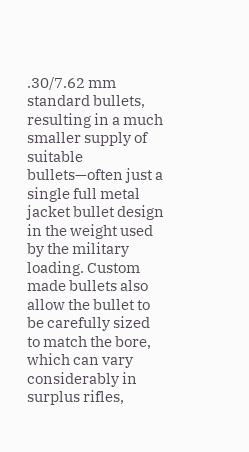.30/7.62 mm standard bullets, resulting in a much smaller supply of suitable bullets—often just a single full metal jacket bullet design in the weight used by the military loading. Custom made bullets also allow the bullet to be carefully sized to match the bore, which can vary considerably in surplus rifles,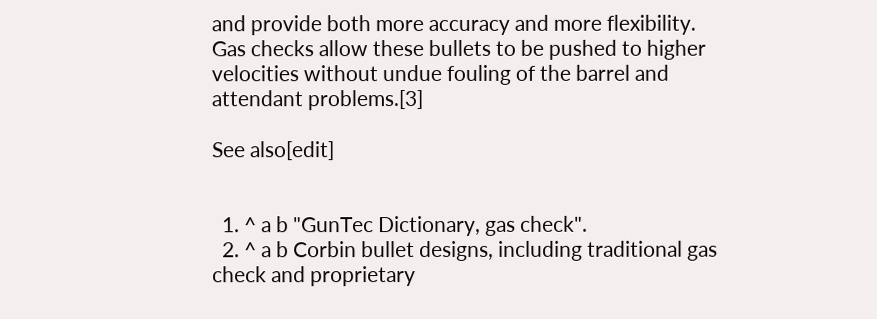and provide both more accuracy and more flexibility. Gas checks allow these bullets to be pushed to higher velocities without undue fouling of the barrel and attendant problems.[3]

See also[edit]


  1. ^ a b "GunTec Dictionary, gas check".
  2. ^ a b Corbin bullet designs, including traditional gas check and proprietary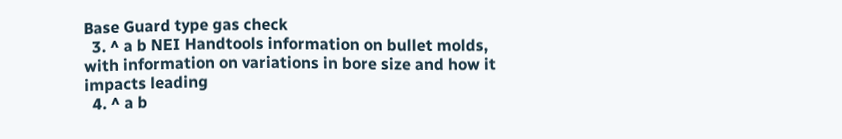Base Guard type gas check
  3. ^ a b NEI Handtools information on bullet molds, with information on variations in bore size and how it impacts leading
  4. ^ a b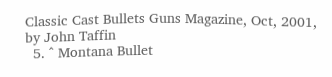Classic Cast Bullets Guns Magazine, Oct, 2001, by John Taffin
  5. ^ Montana Bullet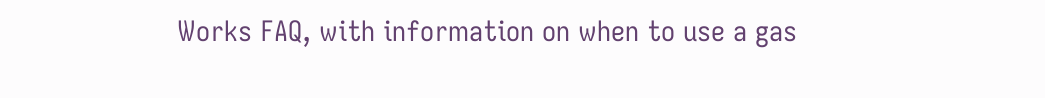Works FAQ, with information on when to use a gas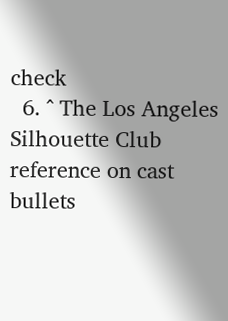check
  6. ^ The Los Angeles Silhouette Club reference on cast bullets